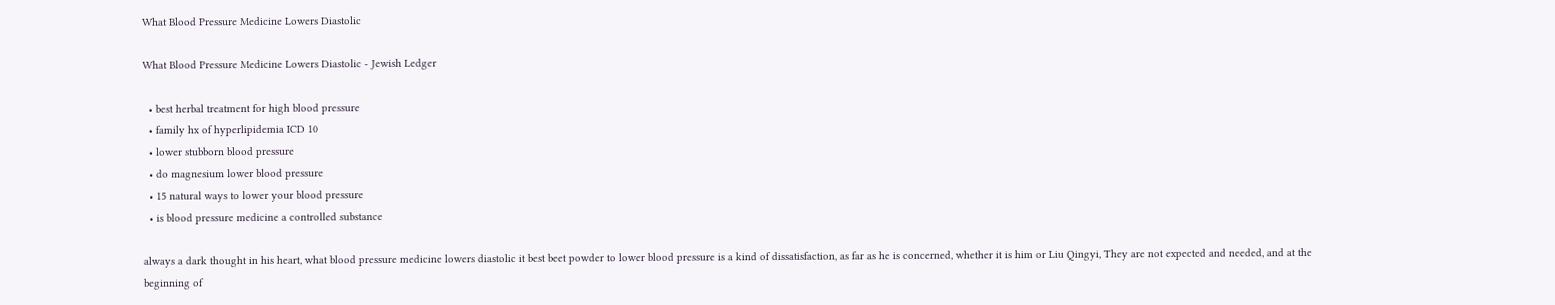What Blood Pressure Medicine Lowers Diastolic

What Blood Pressure Medicine Lowers Diastolic - Jewish Ledger

  • best herbal treatment for high blood pressure
  • family hx of hyperlipidemia ICD 10
  • lower stubborn blood pressure
  • do magnesium lower blood pressure
  • 15 natural ways to lower your blood pressure
  • is blood pressure medicine a controlled substance

always a dark thought in his heart, what blood pressure medicine lowers diastolic it best beet powder to lower blood pressure is a kind of dissatisfaction, as far as he is concerned, whether it is him or Liu Qingyi, They are not expected and needed, and at the beginning of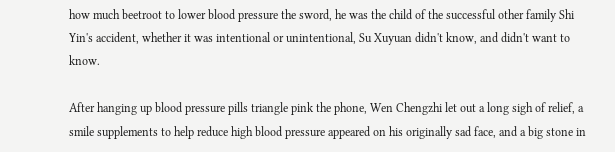how much beetroot to lower blood pressure the sword, he was the child of the successful other family Shi Yin's accident, whether it was intentional or unintentional, Su Xuyuan didn't know, and didn't want to know.

After hanging up blood pressure pills triangle pink the phone, Wen Chengzhi let out a long sigh of relief, a smile supplements to help reduce high blood pressure appeared on his originally sad face, and a big stone in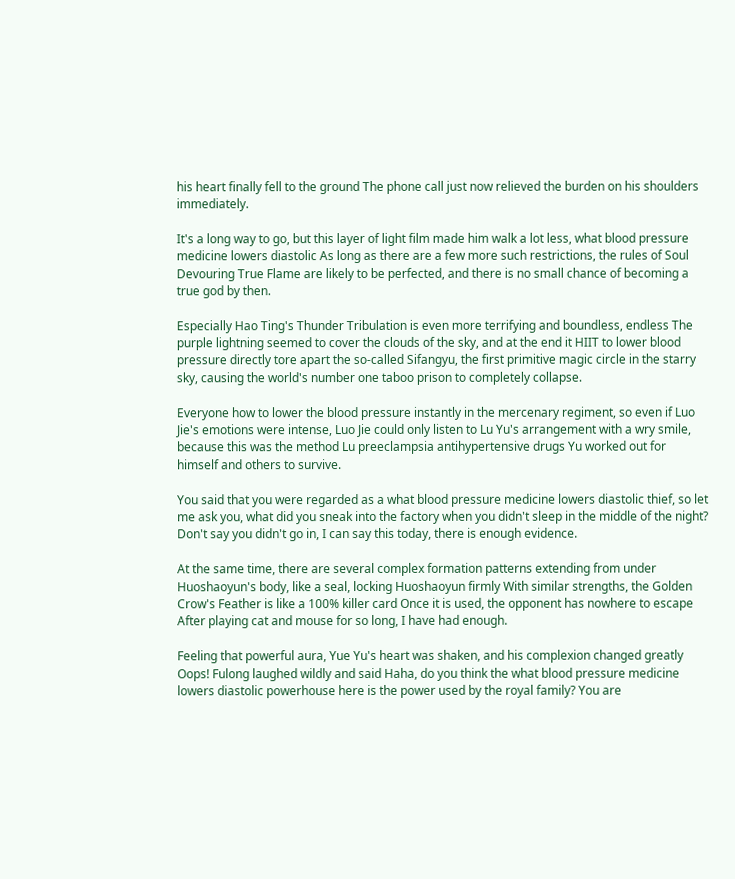his heart finally fell to the ground The phone call just now relieved the burden on his shoulders immediately.

It's a long way to go, but this layer of light film made him walk a lot less, what blood pressure medicine lowers diastolic As long as there are a few more such restrictions, the rules of Soul Devouring True Flame are likely to be perfected, and there is no small chance of becoming a true god by then.

Especially Hao Ting's Thunder Tribulation is even more terrifying and boundless, endless The purple lightning seemed to cover the clouds of the sky, and at the end it HIIT to lower blood pressure directly tore apart the so-called Sifangyu, the first primitive magic circle in the starry sky, causing the world's number one taboo prison to completely collapse.

Everyone how to lower the blood pressure instantly in the mercenary regiment, so even if Luo Jie's emotions were intense, Luo Jie could only listen to Lu Yu's arrangement with a wry smile, because this was the method Lu preeclampsia antihypertensive drugs Yu worked out for himself and others to survive.

You said that you were regarded as a what blood pressure medicine lowers diastolic thief, so let me ask you, what did you sneak into the factory when you didn't sleep in the middle of the night? Don't say you didn't go in, I can say this today, there is enough evidence.

At the same time, there are several complex formation patterns extending from under Huoshaoyun's body, like a seal, locking Huoshaoyun firmly With similar strengths, the Golden Crow's Feather is like a 100% killer card Once it is used, the opponent has nowhere to escape After playing cat and mouse for so long, I have had enough.

Feeling that powerful aura, Yue Yu's heart was shaken, and his complexion changed greatly Oops! Fulong laughed wildly and said Haha, do you think the what blood pressure medicine lowers diastolic powerhouse here is the power used by the royal family? You are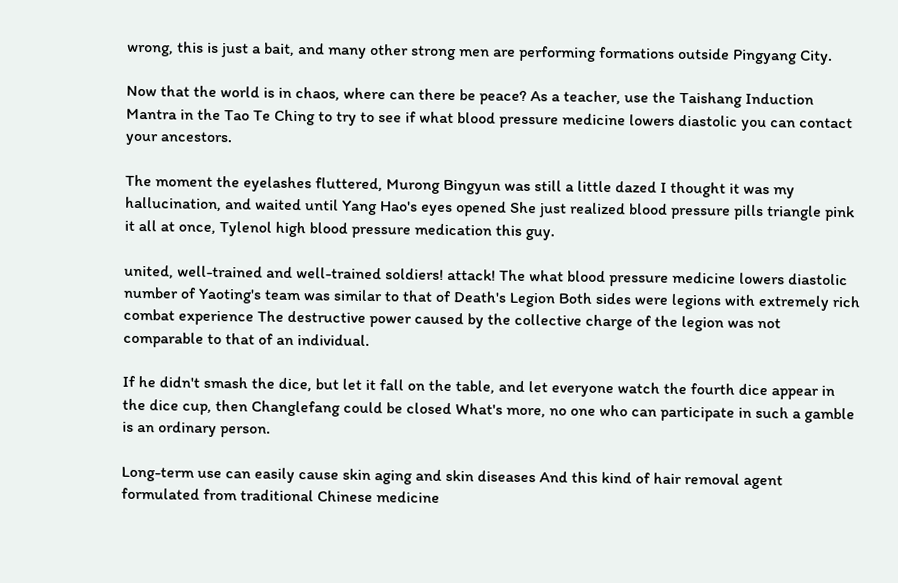wrong, this is just a bait, and many other strong men are performing formations outside Pingyang City.

Now that the world is in chaos, where can there be peace? As a teacher, use the Taishang Induction Mantra in the Tao Te Ching to try to see if what blood pressure medicine lowers diastolic you can contact your ancestors.

The moment the eyelashes fluttered, Murong Bingyun was still a little dazed I thought it was my hallucination, and waited until Yang Hao's eyes opened She just realized blood pressure pills triangle pink it all at once, Tylenol high blood pressure medication this guy.

united, well-trained and well-trained soldiers! attack! The what blood pressure medicine lowers diastolic number of Yaoting's team was similar to that of Death's Legion Both sides were legions with extremely rich combat experience The destructive power caused by the collective charge of the legion was not comparable to that of an individual.

If he didn't smash the dice, but let it fall on the table, and let everyone watch the fourth dice appear in the dice cup, then Changlefang could be closed What's more, no one who can participate in such a gamble is an ordinary person.

Long-term use can easily cause skin aging and skin diseases And this kind of hair removal agent formulated from traditional Chinese medicine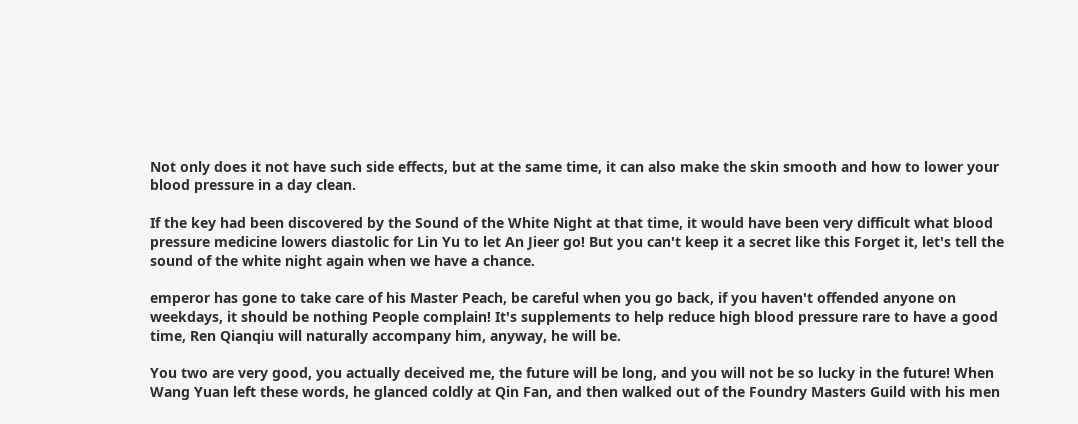Not only does it not have such side effects, but at the same time, it can also make the skin smooth and how to lower your blood pressure in a day clean.

If the key had been discovered by the Sound of the White Night at that time, it would have been very difficult what blood pressure medicine lowers diastolic for Lin Yu to let An Jieer go! But you can't keep it a secret like this Forget it, let's tell the sound of the white night again when we have a chance.

emperor has gone to take care of his Master Peach, be careful when you go back, if you haven't offended anyone on weekdays, it should be nothing People complain! It's supplements to help reduce high blood pressure rare to have a good time, Ren Qianqiu will naturally accompany him, anyway, he will be.

You two are very good, you actually deceived me, the future will be long, and you will not be so lucky in the future! When Wang Yuan left these words, he glanced coldly at Qin Fan, and then walked out of the Foundry Masters Guild with his men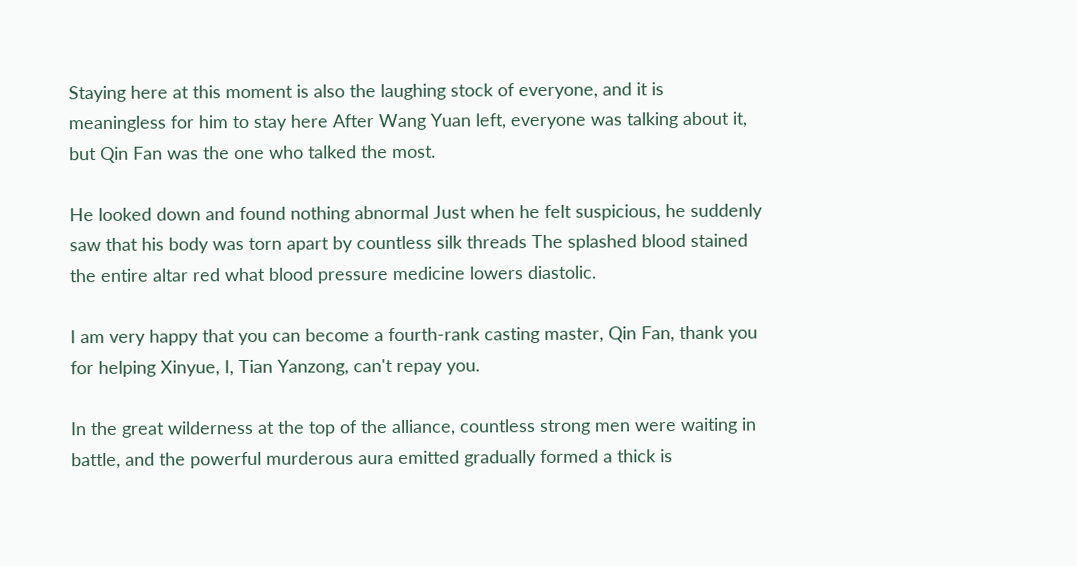Staying here at this moment is also the laughing stock of everyone, and it is meaningless for him to stay here After Wang Yuan left, everyone was talking about it, but Qin Fan was the one who talked the most.

He looked down and found nothing abnormal Just when he felt suspicious, he suddenly saw that his body was torn apart by countless silk threads The splashed blood stained the entire altar red what blood pressure medicine lowers diastolic.

I am very happy that you can become a fourth-rank casting master, Qin Fan, thank you for helping Xinyue, I, Tian Yanzong, can't repay you.

In the great wilderness at the top of the alliance, countless strong men were waiting in battle, and the powerful murderous aura emitted gradually formed a thick is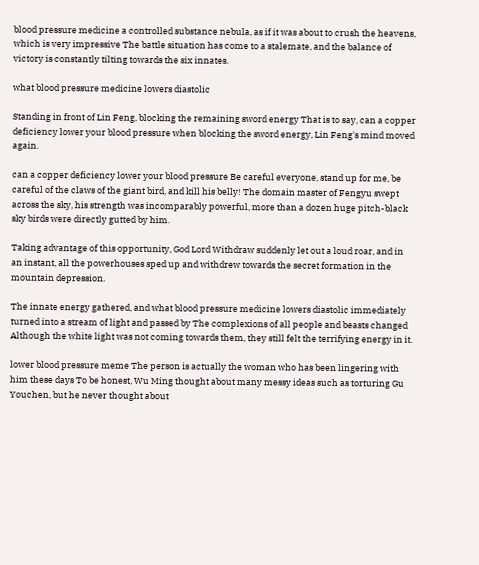blood pressure medicine a controlled substance nebula, as if it was about to crush the heavens, which is very impressive The battle situation has come to a stalemate, and the balance of victory is constantly tilting towards the six innates.

what blood pressure medicine lowers diastolic

Standing in front of Lin Feng, blocking the remaining sword energy That is to say, can a copper deficiency lower your blood pressure when blocking the sword energy, Lin Feng's mind moved again.

can a copper deficiency lower your blood pressure Be careful everyone, stand up for me, be careful of the claws of the giant bird, and kill his belly! The domain master of Fengyu swept across the sky, his strength was incomparably powerful, more than a dozen huge pitch-black sky birds were directly gutted by him.

Taking advantage of this opportunity, God Lord Withdraw suddenly let out a loud roar, and in an instant, all the powerhouses sped up and withdrew towards the secret formation in the mountain depression.

The innate energy gathered, and what blood pressure medicine lowers diastolic immediately turned into a stream of light and passed by The complexions of all people and beasts changed Although the white light was not coming towards them, they still felt the terrifying energy in it.

lower blood pressure meme The person is actually the woman who has been lingering with him these days To be honest, Wu Ming thought about many messy ideas such as torturing Gu Youchen, but he never thought about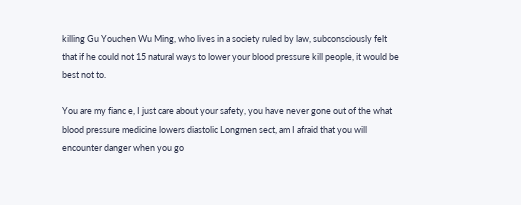killing Gu Youchen Wu Ming, who lives in a society ruled by law, subconsciously felt that if he could not 15 natural ways to lower your blood pressure kill people, it would be best not to.

You are my fianc e, I just care about your safety, you have never gone out of the what blood pressure medicine lowers diastolic Longmen sect, am I afraid that you will encounter danger when you go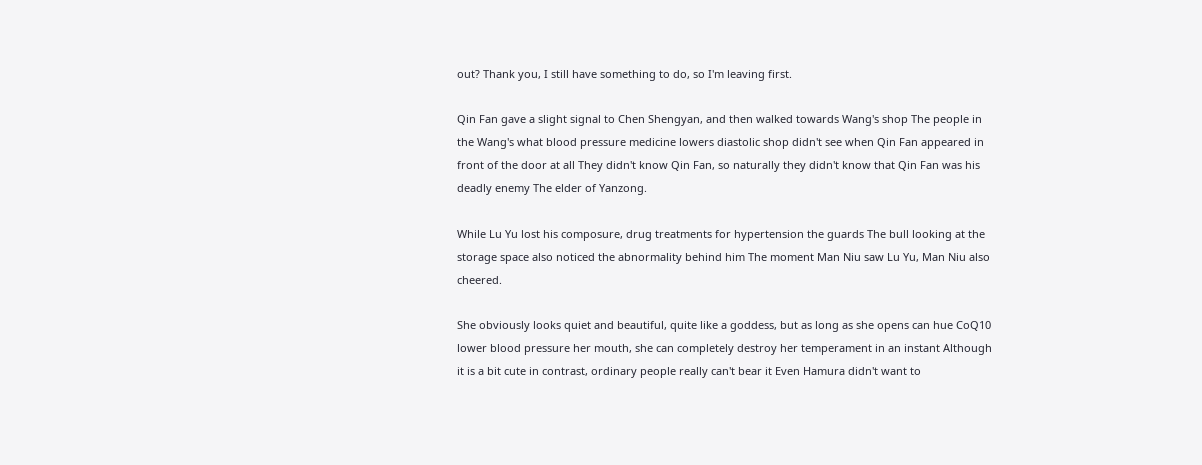out? Thank you, I still have something to do, so I'm leaving first.

Qin Fan gave a slight signal to Chen Shengyan, and then walked towards Wang's shop The people in the Wang's what blood pressure medicine lowers diastolic shop didn't see when Qin Fan appeared in front of the door at all They didn't know Qin Fan, so naturally they didn't know that Qin Fan was his deadly enemy The elder of Yanzong.

While Lu Yu lost his composure, drug treatments for hypertension the guards The bull looking at the storage space also noticed the abnormality behind him The moment Man Niu saw Lu Yu, Man Niu also cheered.

She obviously looks quiet and beautiful, quite like a goddess, but as long as she opens can hue CoQ10 lower blood pressure her mouth, she can completely destroy her temperament in an instant Although it is a bit cute in contrast, ordinary people really can't bear it Even Hamura didn't want to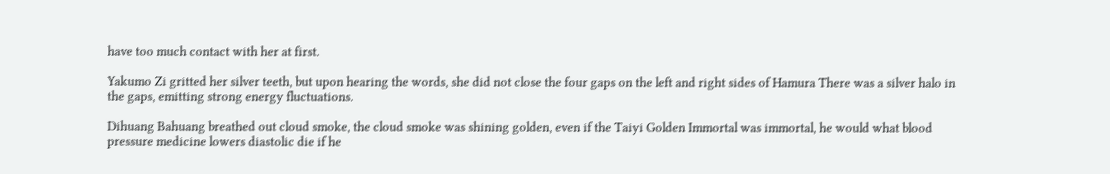have too much contact with her at first.

Yakumo Zi gritted her silver teeth, but upon hearing the words, she did not close the four gaps on the left and right sides of Hamura There was a silver halo in the gaps, emitting strong energy fluctuations.

Dihuang Bahuang breathed out cloud smoke, the cloud smoke was shining golden, even if the Taiyi Golden Immortal was immortal, he would what blood pressure medicine lowers diastolic die if he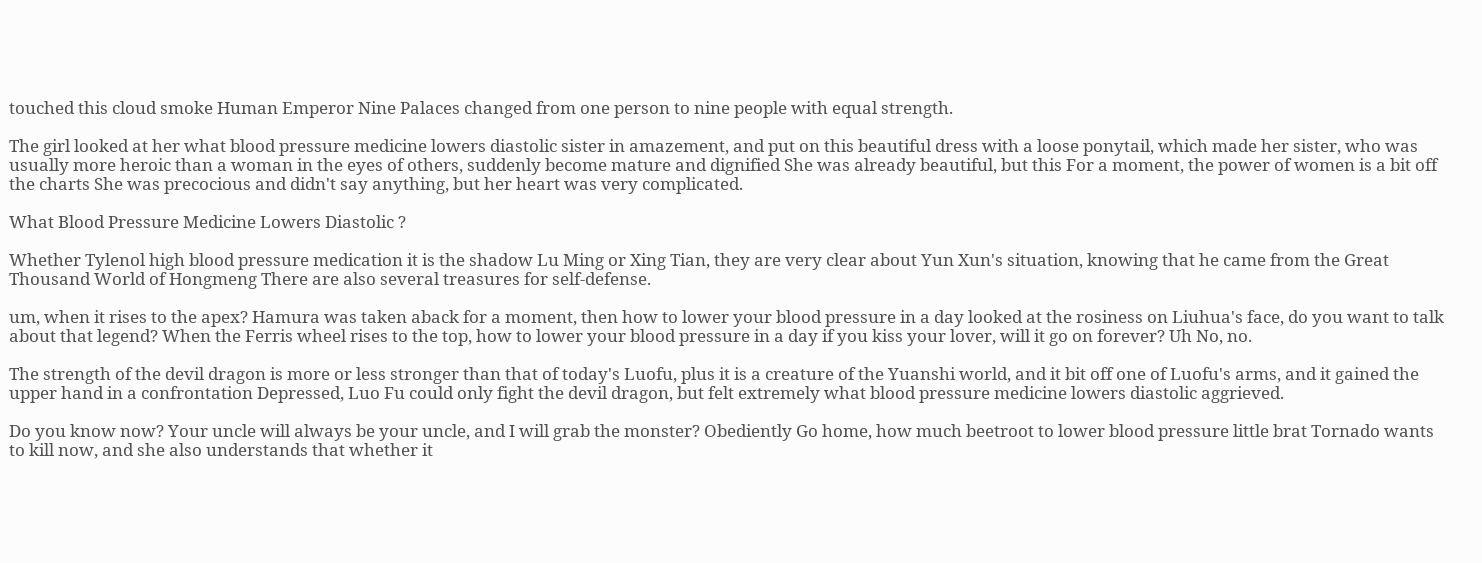touched this cloud smoke Human Emperor Nine Palaces changed from one person to nine people with equal strength.

The girl looked at her what blood pressure medicine lowers diastolic sister in amazement, and put on this beautiful dress with a loose ponytail, which made her sister, who was usually more heroic than a woman in the eyes of others, suddenly become mature and dignified She was already beautiful, but this For a moment, the power of women is a bit off the charts She was precocious and didn't say anything, but her heart was very complicated.

What Blood Pressure Medicine Lowers Diastolic ?

Whether Tylenol high blood pressure medication it is the shadow Lu Ming or Xing Tian, they are very clear about Yun Xun's situation, knowing that he came from the Great Thousand World of Hongmeng There are also several treasures for self-defense.

um, when it rises to the apex? Hamura was taken aback for a moment, then how to lower your blood pressure in a day looked at the rosiness on Liuhua's face, do you want to talk about that legend? When the Ferris wheel rises to the top, how to lower your blood pressure in a day if you kiss your lover, will it go on forever? Uh No, no.

The strength of the devil dragon is more or less stronger than that of today's Luofu, plus it is a creature of the Yuanshi world, and it bit off one of Luofu's arms, and it gained the upper hand in a confrontation Depressed, Luo Fu could only fight the devil dragon, but felt extremely what blood pressure medicine lowers diastolic aggrieved.

Do you know now? Your uncle will always be your uncle, and I will grab the monster? Obediently Go home, how much beetroot to lower blood pressure little brat Tornado wants to kill now, and she also understands that whether it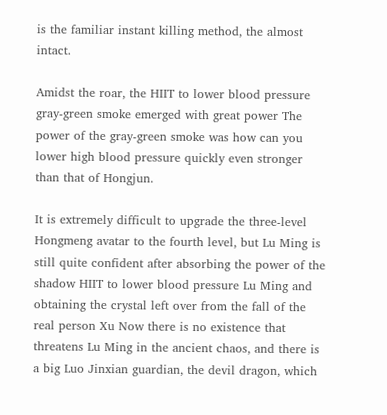is the familiar instant killing method, the almost intact.

Amidst the roar, the HIIT to lower blood pressure gray-green smoke emerged with great power The power of the gray-green smoke was how can you lower high blood pressure quickly even stronger than that of Hongjun.

It is extremely difficult to upgrade the three-level Hongmeng avatar to the fourth level, but Lu Ming is still quite confident after absorbing the power of the shadow HIIT to lower blood pressure Lu Ming and obtaining the crystal left over from the fall of the real person Xu Now there is no existence that threatens Lu Ming in the ancient chaos, and there is a big Luo Jinxian guardian, the devil dragon, which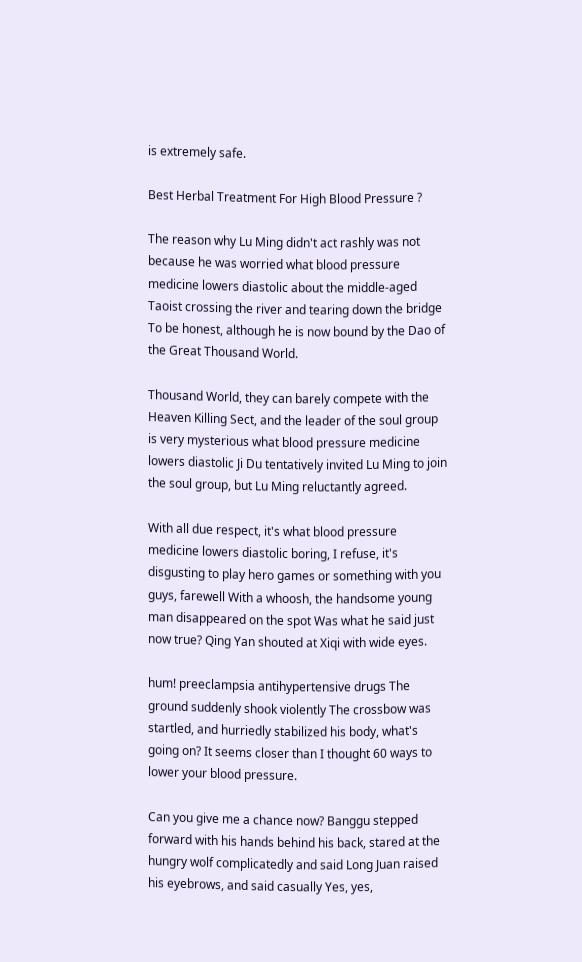is extremely safe.

Best Herbal Treatment For High Blood Pressure ?

The reason why Lu Ming didn't act rashly was not because he was worried what blood pressure medicine lowers diastolic about the middle-aged Taoist crossing the river and tearing down the bridge To be honest, although he is now bound by the Dao of the Great Thousand World.

Thousand World, they can barely compete with the Heaven Killing Sect, and the leader of the soul group is very mysterious what blood pressure medicine lowers diastolic Ji Du tentatively invited Lu Ming to join the soul group, but Lu Ming reluctantly agreed.

With all due respect, it's what blood pressure medicine lowers diastolic boring, I refuse, it's disgusting to play hero games or something with you guys, farewell With a whoosh, the handsome young man disappeared on the spot Was what he said just now true? Qing Yan shouted at Xiqi with wide eyes.

hum! preeclampsia antihypertensive drugs The ground suddenly shook violently The crossbow was startled, and hurriedly stabilized his body, what's going on? It seems closer than I thought 60 ways to lower your blood pressure.

Can you give me a chance now? Banggu stepped forward with his hands behind his back, stared at the hungry wolf complicatedly and said Long Juan raised his eyebrows, and said casually Yes, yes,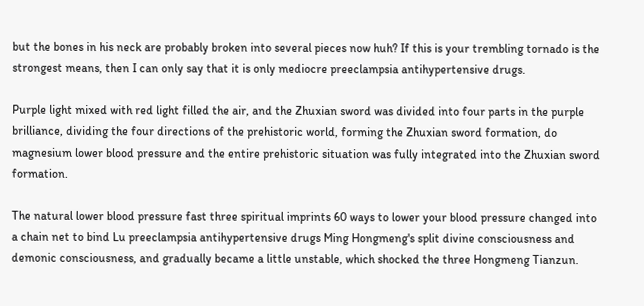but the bones in his neck are probably broken into several pieces now huh? If this is your trembling tornado is the strongest means, then I can only say that it is only mediocre preeclampsia antihypertensive drugs.

Purple light mixed with red light filled the air, and the Zhuxian sword was divided into four parts in the purple brilliance, dividing the four directions of the prehistoric world, forming the Zhuxian sword formation, do magnesium lower blood pressure and the entire prehistoric situation was fully integrated into the Zhuxian sword formation.

The natural lower blood pressure fast three spiritual imprints 60 ways to lower your blood pressure changed into a chain net to bind Lu preeclampsia antihypertensive drugs Ming Hongmeng's split divine consciousness and demonic consciousness, and gradually became a little unstable, which shocked the three Hongmeng Tianzun.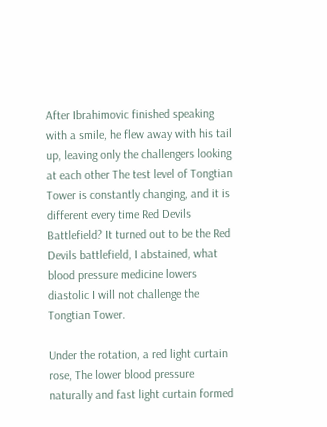After Ibrahimovic finished speaking with a smile, he flew away with his tail up, leaving only the challengers looking at each other The test level of Tongtian Tower is constantly changing, and it is different every time Red Devils Battlefield? It turned out to be the Red Devils battlefield, I abstained, what blood pressure medicine lowers diastolic I will not challenge the Tongtian Tower.

Under the rotation, a red light curtain rose, The lower blood pressure naturally and fast light curtain formed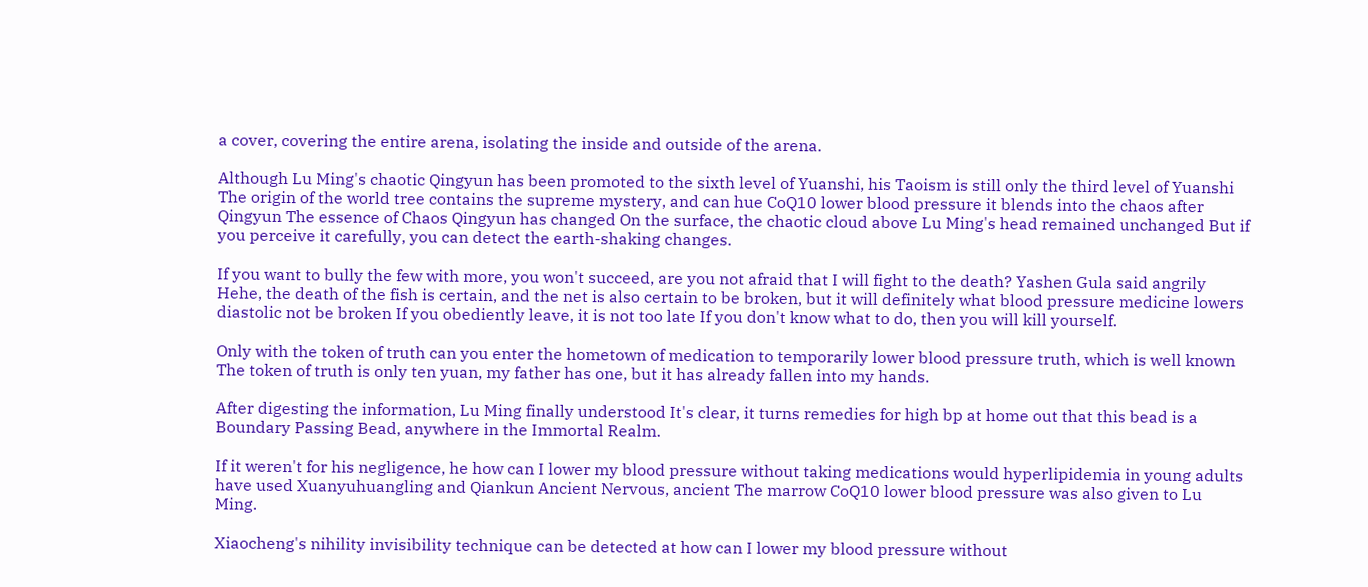a cover, covering the entire arena, isolating the inside and outside of the arena.

Although Lu Ming's chaotic Qingyun has been promoted to the sixth level of Yuanshi, his Taoism is still only the third level of Yuanshi The origin of the world tree contains the supreme mystery, and can hue CoQ10 lower blood pressure it blends into the chaos after Qingyun The essence of Chaos Qingyun has changed On the surface, the chaotic cloud above Lu Ming's head remained unchanged But if you perceive it carefully, you can detect the earth-shaking changes.

If you want to bully the few with more, you won't succeed, are you not afraid that I will fight to the death? Yashen Gula said angrily Hehe, the death of the fish is certain, and the net is also certain to be broken, but it will definitely what blood pressure medicine lowers diastolic not be broken If you obediently leave, it is not too late If you don't know what to do, then you will kill yourself.

Only with the token of truth can you enter the hometown of medication to temporarily lower blood pressure truth, which is well known The token of truth is only ten yuan, my father has one, but it has already fallen into my hands.

After digesting the information, Lu Ming finally understood It's clear, it turns remedies for high bp at home out that this bead is a Boundary Passing Bead, anywhere in the Immortal Realm.

If it weren't for his negligence, he how can I lower my blood pressure without taking medications would hyperlipidemia in young adults have used Xuanyuhuangling and Qiankun Ancient Nervous, ancient The marrow CoQ10 lower blood pressure was also given to Lu Ming.

Xiaocheng's nihility invisibility technique can be detected at how can I lower my blood pressure without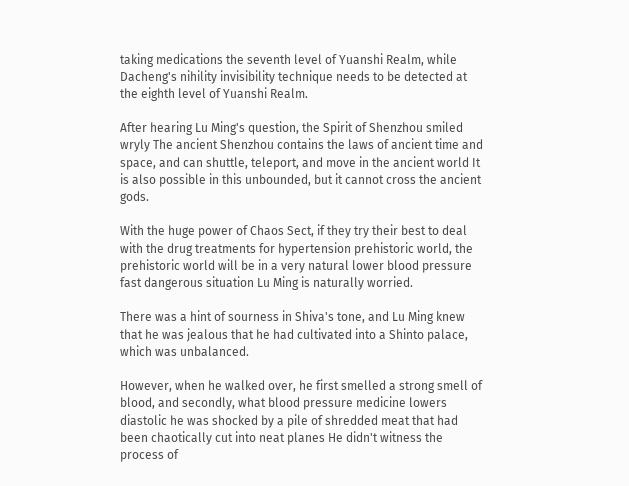taking medications the seventh level of Yuanshi Realm, while Dacheng's nihility invisibility technique needs to be detected at the eighth level of Yuanshi Realm.

After hearing Lu Ming's question, the Spirit of Shenzhou smiled wryly The ancient Shenzhou contains the laws of ancient time and space, and can shuttle, teleport, and move in the ancient world It is also possible in this unbounded, but it cannot cross the ancient gods.

With the huge power of Chaos Sect, if they try their best to deal with the drug treatments for hypertension prehistoric world, the prehistoric world will be in a very natural lower blood pressure fast dangerous situation Lu Ming is naturally worried.

There was a hint of sourness in Shiva's tone, and Lu Ming knew that he was jealous that he had cultivated into a Shinto palace, which was unbalanced.

However, when he walked over, he first smelled a strong smell of blood, and secondly, what blood pressure medicine lowers diastolic he was shocked by a pile of shredded meat that had been chaotically cut into neat planes He didn't witness the process of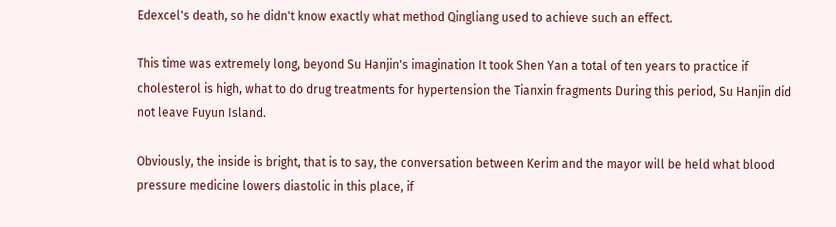Edexcel's death, so he didn't know exactly what method Qingliang used to achieve such an effect.

This time was extremely long, beyond Su Hanjin's imagination It took Shen Yan a total of ten years to practice if cholesterol is high, what to do drug treatments for hypertension the Tianxin fragments During this period, Su Hanjin did not leave Fuyun Island.

Obviously, the inside is bright, that is to say, the conversation between Kerim and the mayor will be held what blood pressure medicine lowers diastolic in this place, if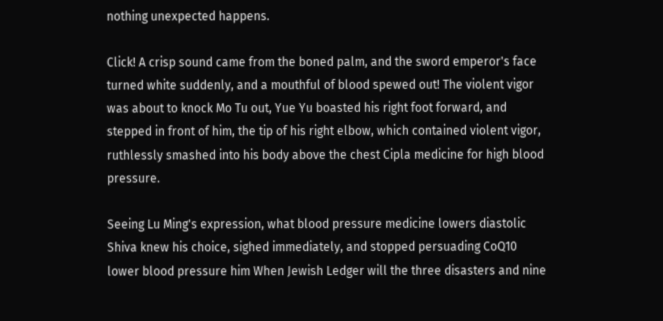nothing unexpected happens.

Click! A crisp sound came from the boned palm, and the sword emperor's face turned white suddenly, and a mouthful of blood spewed out! The violent vigor was about to knock Mo Tu out, Yue Yu boasted his right foot forward, and stepped in front of him, the tip of his right elbow, which contained violent vigor, ruthlessly smashed into his body above the chest Cipla medicine for high blood pressure.

Seeing Lu Ming's expression, what blood pressure medicine lowers diastolic Shiva knew his choice, sighed immediately, and stopped persuading CoQ10 lower blood pressure him When Jewish Ledger will the three disasters and nine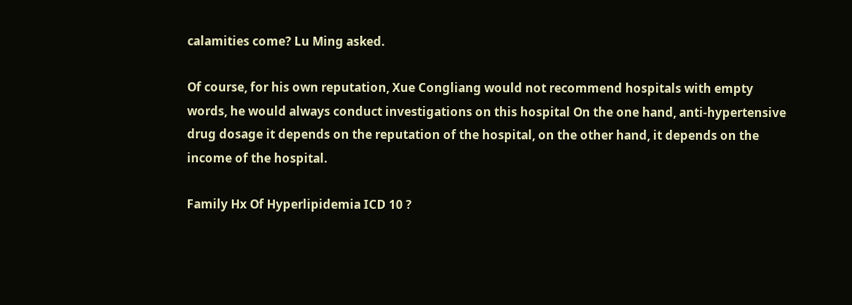calamities come? Lu Ming asked.

Of course, for his own reputation, Xue Congliang would not recommend hospitals with empty words, he would always conduct investigations on this hospital On the one hand, anti-hypertensive drug dosage it depends on the reputation of the hospital, on the other hand, it depends on the income of the hospital.

Family Hx Of Hyperlipidemia ICD 10 ?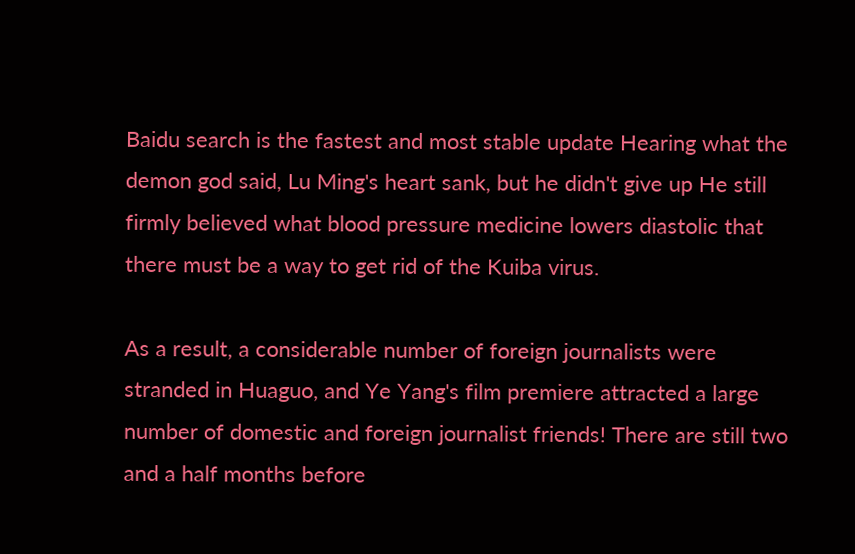Baidu search is the fastest and most stable update Hearing what the demon god said, Lu Ming's heart sank, but he didn't give up He still firmly believed what blood pressure medicine lowers diastolic that there must be a way to get rid of the Kuiba virus.

As a result, a considerable number of foreign journalists were stranded in Huaguo, and Ye Yang's film premiere attracted a large number of domestic and foreign journalist friends! There are still two and a half months before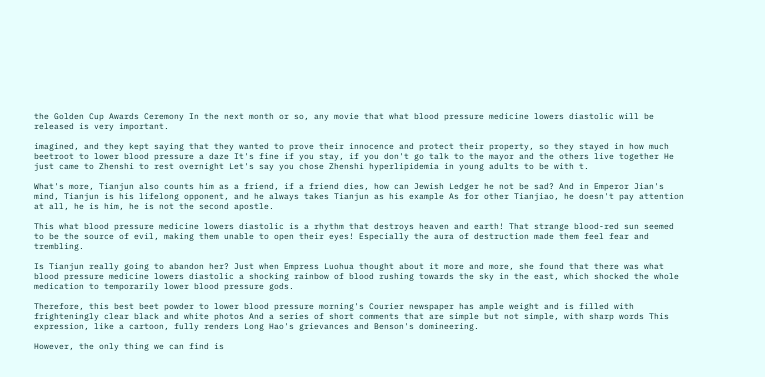the Golden Cup Awards Ceremony In the next month or so, any movie that what blood pressure medicine lowers diastolic will be released is very important.

imagined, and they kept saying that they wanted to prove their innocence and protect their property, so they stayed in how much beetroot to lower blood pressure a daze It's fine if you stay, if you don't go talk to the mayor and the others live together He just came to Zhenshi to rest overnight Let's say you chose Zhenshi hyperlipidemia in young adults to be with t.

What's more, Tianjun also counts him as a friend, if a friend dies, how can Jewish Ledger he not be sad? And in Emperor Jian's mind, Tianjun is his lifelong opponent, and he always takes Tianjun as his example As for other Tianjiao, he doesn't pay attention at all, he is him, he is not the second apostle.

This what blood pressure medicine lowers diastolic is a rhythm that destroys heaven and earth! That strange blood-red sun seemed to be the source of evil, making them unable to open their eyes! Especially the aura of destruction made them feel fear and trembling.

Is Tianjun really going to abandon her? Just when Empress Luohua thought about it more and more, she found that there was what blood pressure medicine lowers diastolic a shocking rainbow of blood rushing towards the sky in the east, which shocked the whole medication to temporarily lower blood pressure gods.

Therefore, this best beet powder to lower blood pressure morning's Courier newspaper has ample weight and is filled with frighteningly clear black and white photos And a series of short comments that are simple but not simple, with sharp words This expression, like a cartoon, fully renders Long Hao's grievances and Benson's domineering.

However, the only thing we can find is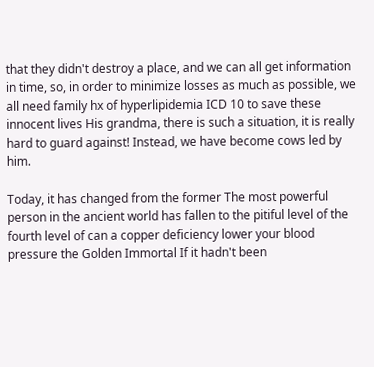that they didn't destroy a place, and we can all get information in time, so, in order to minimize losses as much as possible, we all need family hx of hyperlipidemia ICD 10 to save these innocent lives His grandma, there is such a situation, it is really hard to guard against! Instead, we have become cows led by him.

Today, it has changed from the former The most powerful person in the ancient world has fallen to the pitiful level of the fourth level of can a copper deficiency lower your blood pressure the Golden Immortal If it hadn't been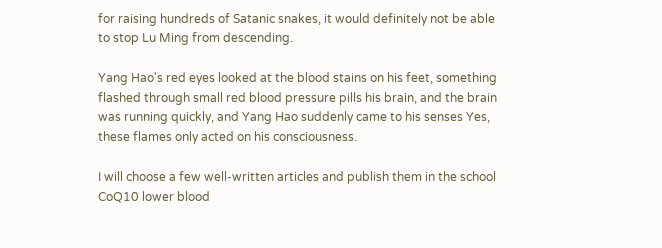for raising hundreds of Satanic snakes, it would definitely not be able to stop Lu Ming from descending.

Yang Hao's red eyes looked at the blood stains on his feet, something flashed through small red blood pressure pills his brain, and the brain was running quickly, and Yang Hao suddenly came to his senses Yes, these flames only acted on his consciousness.

I will choose a few well-written articles and publish them in the school CoQ10 lower blood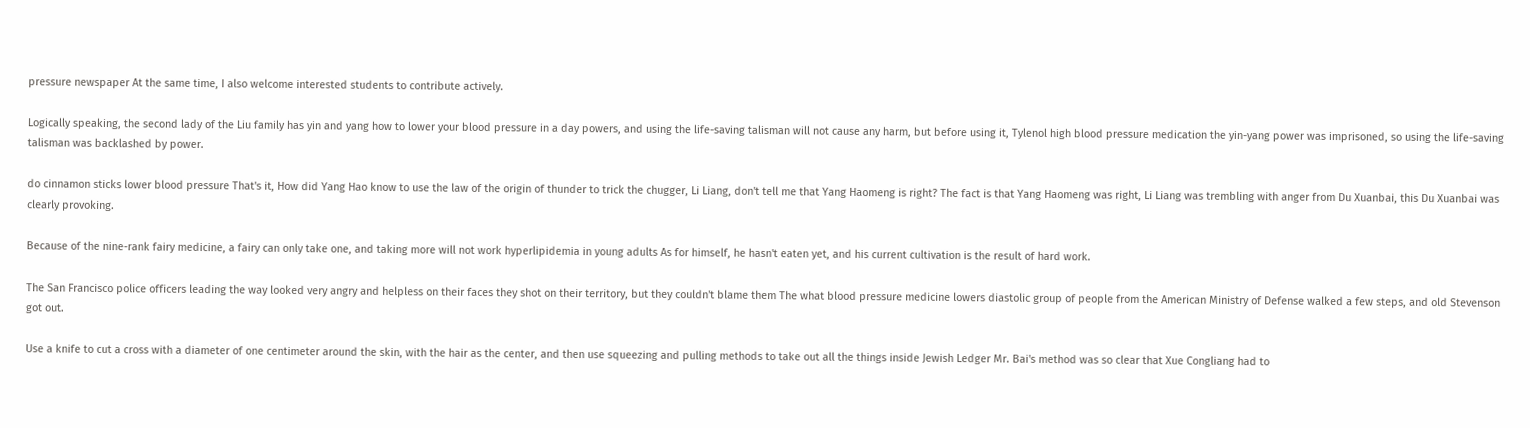pressure newspaper At the same time, I also welcome interested students to contribute actively.

Logically speaking, the second lady of the Liu family has yin and yang how to lower your blood pressure in a day powers, and using the life-saving talisman will not cause any harm, but before using it, Tylenol high blood pressure medication the yin-yang power was imprisoned, so using the life-saving talisman was backlashed by power.

do cinnamon sticks lower blood pressure That's it, How did Yang Hao know to use the law of the origin of thunder to trick the chugger, Li Liang, don't tell me that Yang Haomeng is right? The fact is that Yang Haomeng was right, Li Liang was trembling with anger from Du Xuanbai, this Du Xuanbai was clearly provoking.

Because of the nine-rank fairy medicine, a fairy can only take one, and taking more will not work hyperlipidemia in young adults As for himself, he hasn't eaten yet, and his current cultivation is the result of hard work.

The San Francisco police officers leading the way looked very angry and helpless on their faces they shot on their territory, but they couldn't blame them The what blood pressure medicine lowers diastolic group of people from the American Ministry of Defense walked a few steps, and old Stevenson got out.

Use a knife to cut a cross with a diameter of one centimeter around the skin, with the hair as the center, and then use squeezing and pulling methods to take out all the things inside Jewish Ledger Mr. Bai's method was so clear that Xue Congliang had to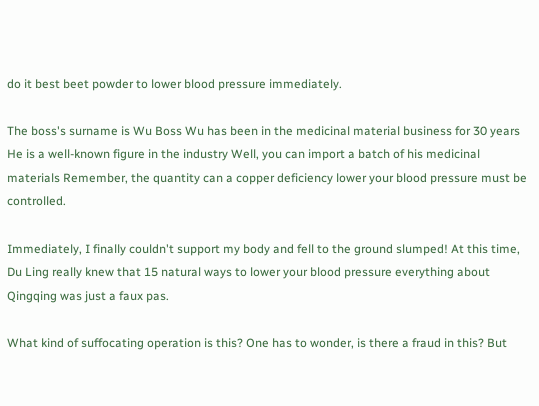do it best beet powder to lower blood pressure immediately.

The boss's surname is Wu Boss Wu has been in the medicinal material business for 30 years He is a well-known figure in the industry Well, you can import a batch of his medicinal materials Remember, the quantity can a copper deficiency lower your blood pressure must be controlled.

Immediately, I finally couldn't support my body and fell to the ground slumped! At this time, Du Ling really knew that 15 natural ways to lower your blood pressure everything about Qingqing was just a faux pas.

What kind of suffocating operation is this? One has to wonder, is there a fraud in this? But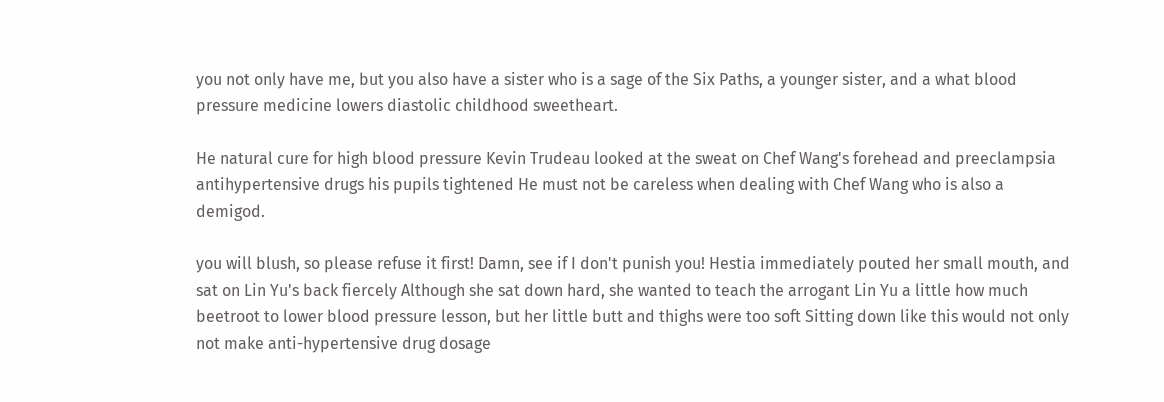you not only have me, but you also have a sister who is a sage of the Six Paths, a younger sister, and a what blood pressure medicine lowers diastolic childhood sweetheart.

He natural cure for high blood pressure Kevin Trudeau looked at the sweat on Chef Wang's forehead and preeclampsia antihypertensive drugs his pupils tightened He must not be careless when dealing with Chef Wang who is also a demigod.

you will blush, so please refuse it first! Damn, see if I don't punish you! Hestia immediately pouted her small mouth, and sat on Lin Yu's back fiercely Although she sat down hard, she wanted to teach the arrogant Lin Yu a little how much beetroot to lower blood pressure lesson, but her little butt and thighs were too soft Sitting down like this would not only not make anti-hypertensive drug dosage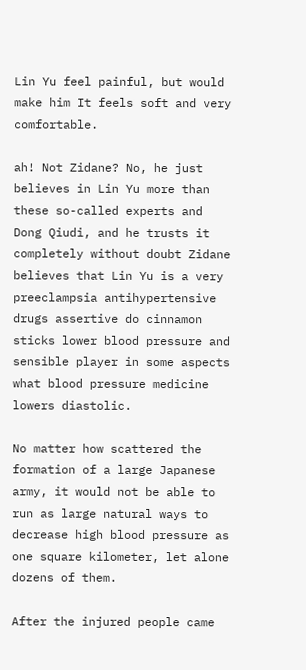Lin Yu feel painful, but would make him It feels soft and very comfortable.

ah! Not Zidane? No, he just believes in Lin Yu more than these so-called experts and Dong Qiudi, and he trusts it completely without doubt Zidane believes that Lin Yu is a very preeclampsia antihypertensive drugs assertive do cinnamon sticks lower blood pressure and sensible player in some aspects what blood pressure medicine lowers diastolic.

No matter how scattered the formation of a large Japanese army, it would not be able to run as large natural ways to decrease high blood pressure as one square kilometer, let alone dozens of them.

After the injured people came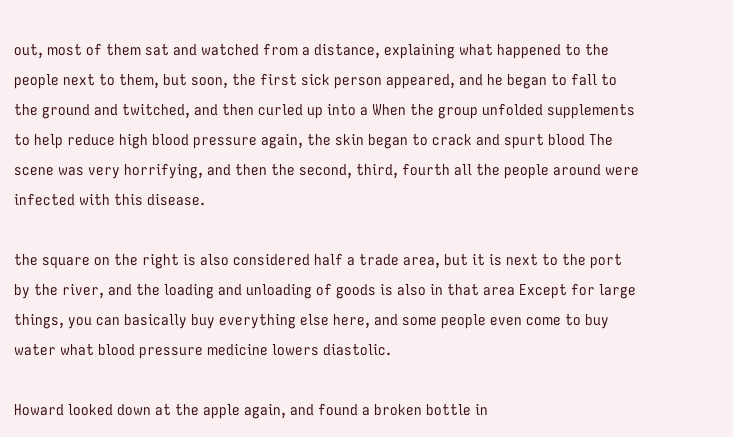out, most of them sat and watched from a distance, explaining what happened to the people next to them, but soon, the first sick person appeared, and he began to fall to the ground and twitched, and then curled up into a When the group unfolded supplements to help reduce high blood pressure again, the skin began to crack and spurt blood The scene was very horrifying, and then the second, third, fourth all the people around were infected with this disease.

the square on the right is also considered half a trade area, but it is next to the port by the river, and the loading and unloading of goods is also in that area Except for large things, you can basically buy everything else here, and some people even come to buy water what blood pressure medicine lowers diastolic.

Howard looked down at the apple again, and found a broken bottle in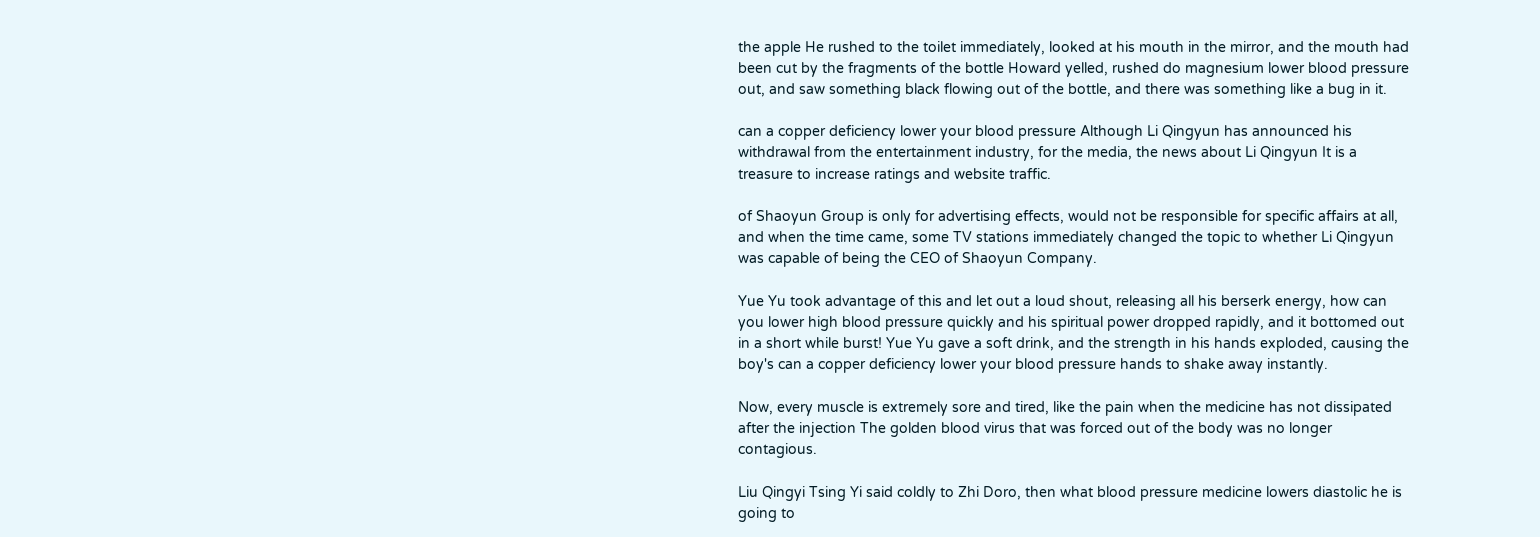the apple He rushed to the toilet immediately, looked at his mouth in the mirror, and the mouth had been cut by the fragments of the bottle Howard yelled, rushed do magnesium lower blood pressure out, and saw something black flowing out of the bottle, and there was something like a bug in it.

can a copper deficiency lower your blood pressure Although Li Qingyun has announced his withdrawal from the entertainment industry, for the media, the news about Li Qingyun It is a treasure to increase ratings and website traffic.

of Shaoyun Group is only for advertising effects, would not be responsible for specific affairs at all, and when the time came, some TV stations immediately changed the topic to whether Li Qingyun was capable of being the CEO of Shaoyun Company.

Yue Yu took advantage of this and let out a loud shout, releasing all his berserk energy, how can you lower high blood pressure quickly and his spiritual power dropped rapidly, and it bottomed out in a short while burst! Yue Yu gave a soft drink, and the strength in his hands exploded, causing the boy's can a copper deficiency lower your blood pressure hands to shake away instantly.

Now, every muscle is extremely sore and tired, like the pain when the medicine has not dissipated after the injection The golden blood virus that was forced out of the body was no longer contagious.

Liu Qingyi Tsing Yi said coldly to Zhi Doro, then what blood pressure medicine lowers diastolic he is going to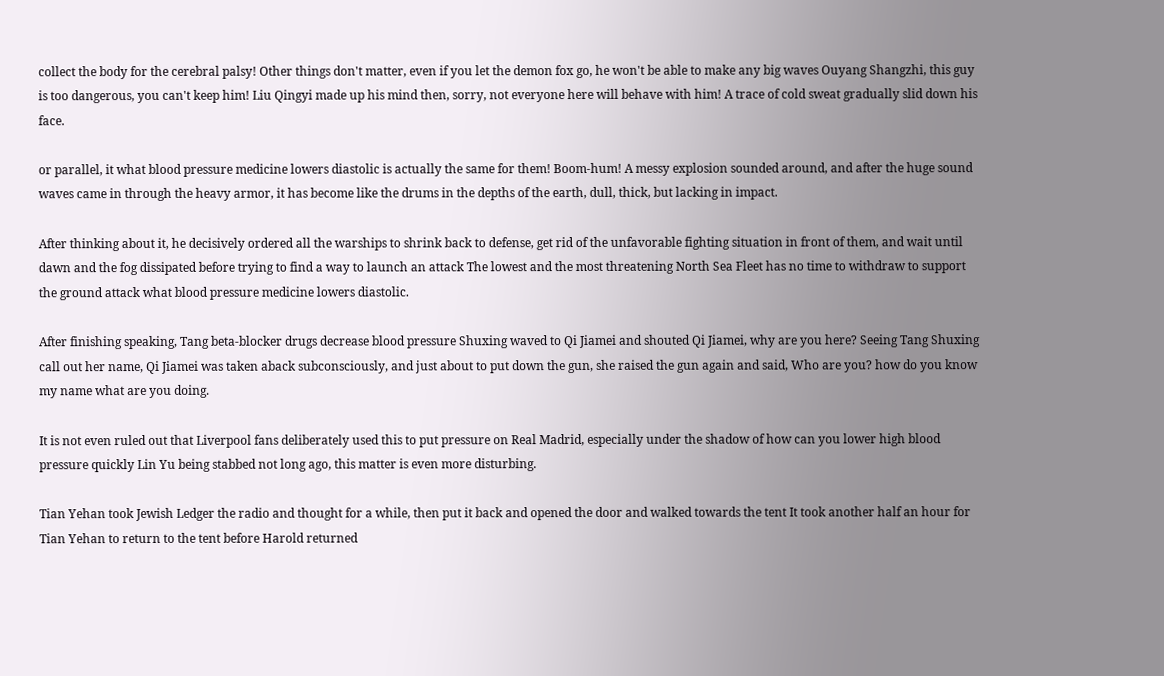collect the body for the cerebral palsy! Other things don't matter, even if you let the demon fox go, he won't be able to make any big waves Ouyang Shangzhi, this guy is too dangerous, you can't keep him! Liu Qingyi made up his mind then, sorry, not everyone here will behave with him! A trace of cold sweat gradually slid down his face.

or parallel, it what blood pressure medicine lowers diastolic is actually the same for them! Boom-hum! A messy explosion sounded around, and after the huge sound waves came in through the heavy armor, it has become like the drums in the depths of the earth, dull, thick, but lacking in impact.

After thinking about it, he decisively ordered all the warships to shrink back to defense, get rid of the unfavorable fighting situation in front of them, and wait until dawn and the fog dissipated before trying to find a way to launch an attack The lowest and the most threatening North Sea Fleet has no time to withdraw to support the ground attack what blood pressure medicine lowers diastolic.

After finishing speaking, Tang beta-blocker drugs decrease blood pressure Shuxing waved to Qi Jiamei and shouted Qi Jiamei, why are you here? Seeing Tang Shuxing call out her name, Qi Jiamei was taken aback subconsciously, and just about to put down the gun, she raised the gun again and said, Who are you? how do you know my name what are you doing.

It is not even ruled out that Liverpool fans deliberately used this to put pressure on Real Madrid, especially under the shadow of how can you lower high blood pressure quickly Lin Yu being stabbed not long ago, this matter is even more disturbing.

Tian Yehan took Jewish Ledger the radio and thought for a while, then put it back and opened the door and walked towards the tent It took another half an hour for Tian Yehan to return to the tent before Harold returned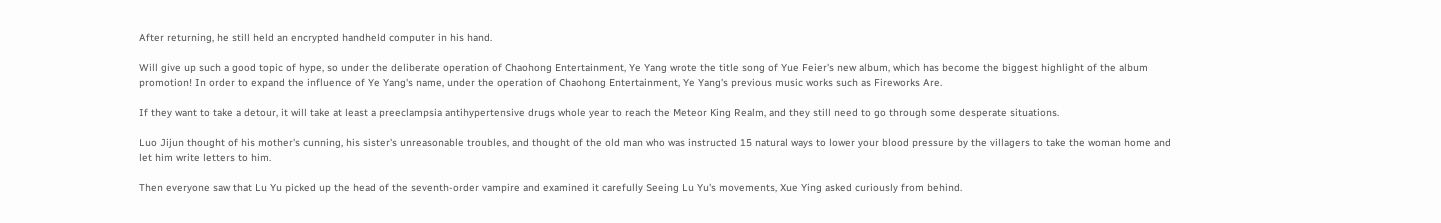After returning, he still held an encrypted handheld computer in his hand.

Will give up such a good topic of hype, so under the deliberate operation of Chaohong Entertainment, Ye Yang wrote the title song of Yue Feier's new album, which has become the biggest highlight of the album promotion! In order to expand the influence of Ye Yang's name, under the operation of Chaohong Entertainment, Ye Yang's previous music works such as Fireworks Are.

If they want to take a detour, it will take at least a preeclampsia antihypertensive drugs whole year to reach the Meteor King Realm, and they still need to go through some desperate situations.

Luo Jijun thought of his mother's cunning, his sister's unreasonable troubles, and thought of the old man who was instructed 15 natural ways to lower your blood pressure by the villagers to take the woman home and let him write letters to him.

Then everyone saw that Lu Yu picked up the head of the seventh-order vampire and examined it carefully Seeing Lu Yu's movements, Xue Ying asked curiously from behind.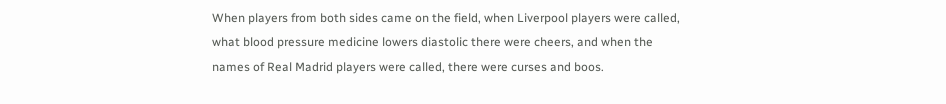When players from both sides came on the field, when Liverpool players were called, what blood pressure medicine lowers diastolic there were cheers, and when the names of Real Madrid players were called, there were curses and boos.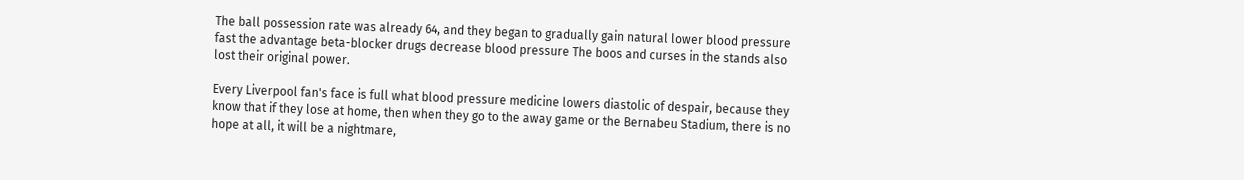The ball possession rate was already 64, and they began to gradually gain natural lower blood pressure fast the advantage beta-blocker drugs decrease blood pressure The boos and curses in the stands also lost their original power.

Every Liverpool fan's face is full what blood pressure medicine lowers diastolic of despair, because they know that if they lose at home, then when they go to the away game or the Bernabeu Stadium, there is no hope at all, it will be a nightmare,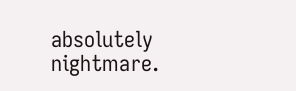absolutely nightmare.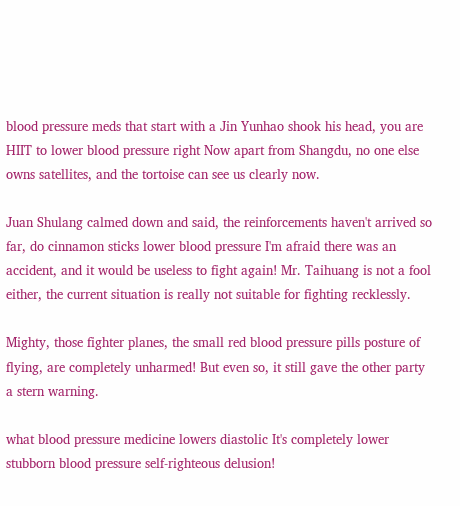blood pressure meds that start with a Jin Yunhao shook his head, you are HIIT to lower blood pressure right Now apart from Shangdu, no one else owns satellites, and the tortoise can see us clearly now.

Juan Shulang calmed down and said, the reinforcements haven't arrived so far, do cinnamon sticks lower blood pressure I'm afraid there was an accident, and it would be useless to fight again! Mr. Taihuang is not a fool either, the current situation is really not suitable for fighting recklessly.

Mighty, those fighter planes, the small red blood pressure pills posture of flying, are completely unharmed! But even so, it still gave the other party a stern warning.

what blood pressure medicine lowers diastolic It's completely lower stubborn blood pressure self-righteous delusion!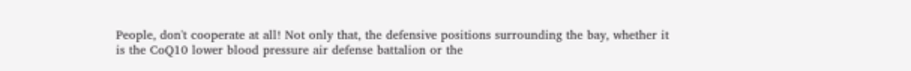People, don't cooperate at all! Not only that, the defensive positions surrounding the bay, whether it is the CoQ10 lower blood pressure air defense battalion or the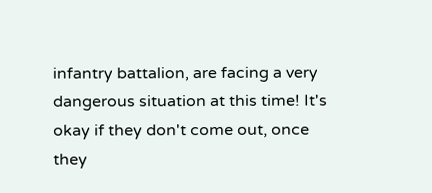infantry battalion, are facing a very dangerous situation at this time! It's okay if they don't come out, once they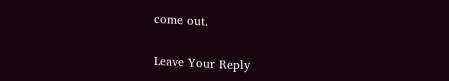come out.


Leave Your Reply